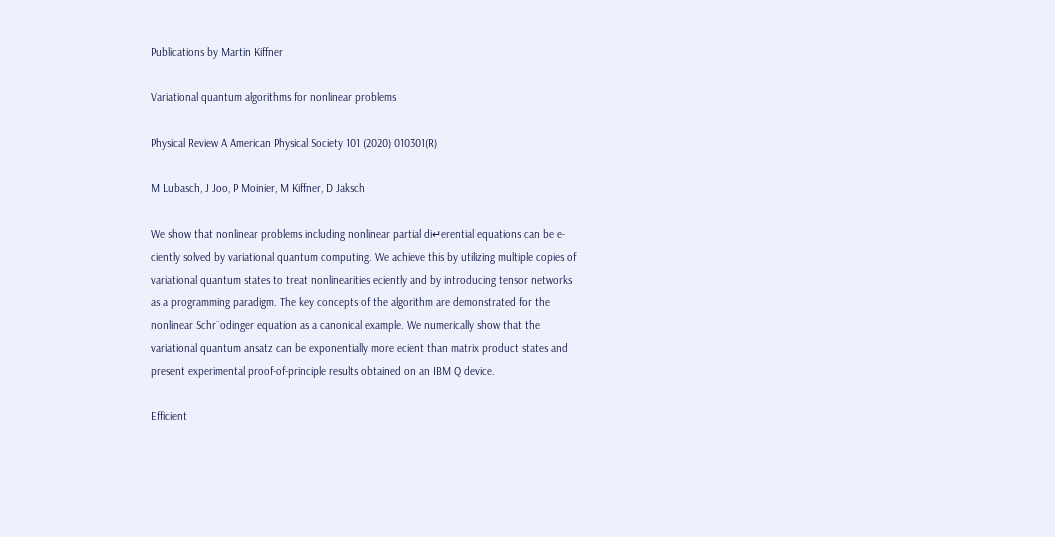Publications by Martin Kiffner

Variational quantum algorithms for nonlinear problems

Physical Review A American Physical Society 101 (2020) 010301(R)

M Lubasch, J Joo, P Moinier, M Kiffner, D Jaksch

We show that nonlinear problems including nonlinear partial di↵erential equations can be e- ciently solved by variational quantum computing. We achieve this by utilizing multiple copies of variational quantum states to treat nonlinearities eciently and by introducing tensor networks as a programming paradigm. The key concepts of the algorithm are demonstrated for the nonlinear Schr¨odinger equation as a canonical example. We numerically show that the variational quantum ansatz can be exponentially more ecient than matrix product states and present experimental proof-of-principle results obtained on an IBM Q device.

Efficient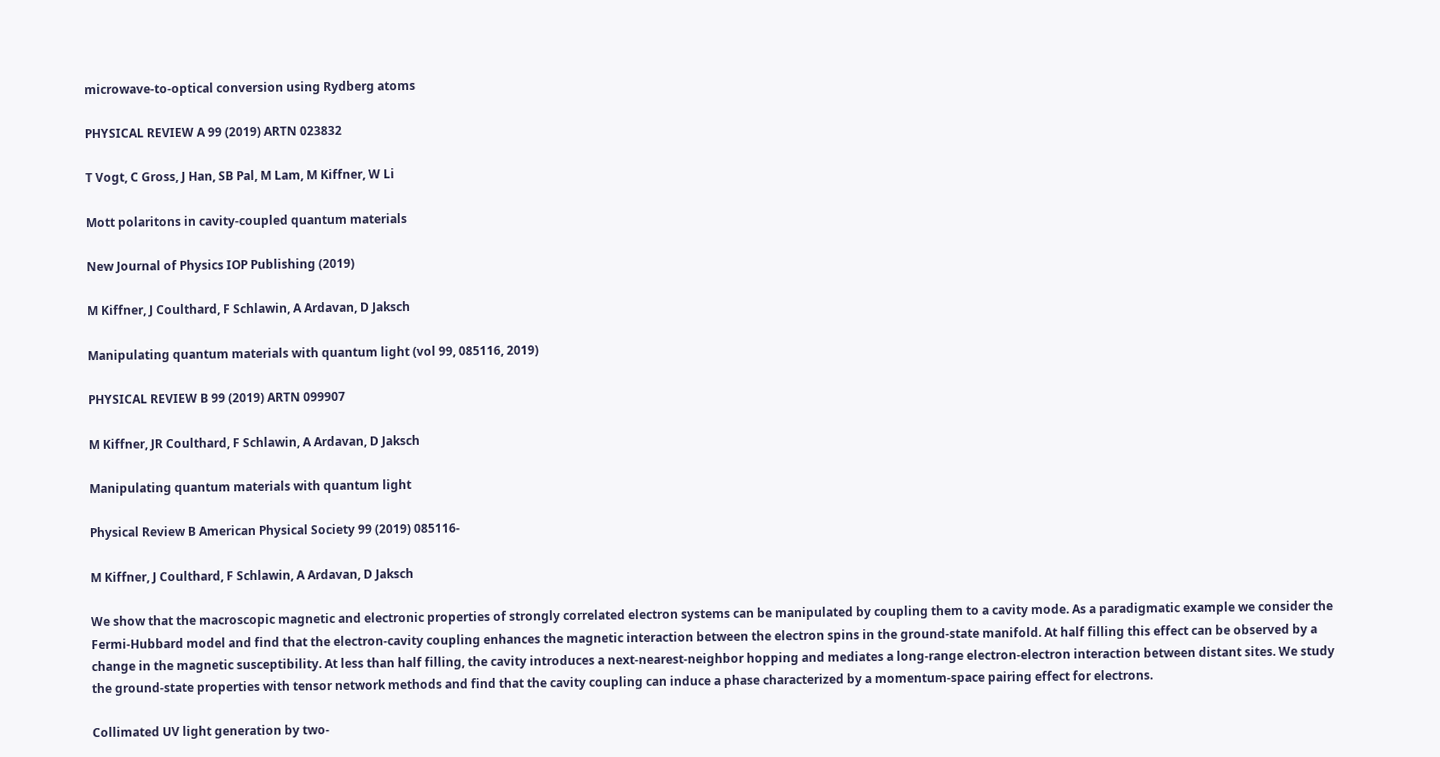microwave-to-optical conversion using Rydberg atoms

PHYSICAL REVIEW A 99 (2019) ARTN 023832

T Vogt, C Gross, J Han, SB Pal, M Lam, M Kiffner, W Li

Mott polaritons in cavity-coupled quantum materials

New Journal of Physics IOP Publishing (2019)

M Kiffner, J Coulthard, F Schlawin, A Ardavan, D Jaksch

Manipulating quantum materials with quantum light (vol 99, 085116, 2019)

PHYSICAL REVIEW B 99 (2019) ARTN 099907

M Kiffner, JR Coulthard, F Schlawin, A Ardavan, D Jaksch

Manipulating quantum materials with quantum light

Physical Review B American Physical Society 99 (2019) 085116-

M Kiffner, J Coulthard, F Schlawin, A Ardavan, D Jaksch

We show that the macroscopic magnetic and electronic properties of strongly correlated electron systems can be manipulated by coupling them to a cavity mode. As a paradigmatic example we consider the Fermi-Hubbard model and find that the electron-cavity coupling enhances the magnetic interaction between the electron spins in the ground-state manifold. At half filling this effect can be observed by a change in the magnetic susceptibility. At less than half filling, the cavity introduces a next-nearest-neighbor hopping and mediates a long-range electron-electron interaction between distant sites. We study the ground-state properties with tensor network methods and find that the cavity coupling can induce a phase characterized by a momentum-space pairing effect for electrons.

Collimated UV light generation by two-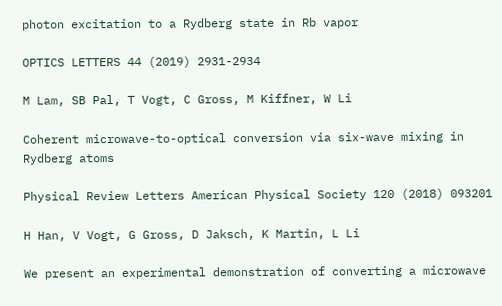photon excitation to a Rydberg state in Rb vapor

OPTICS LETTERS 44 (2019) 2931-2934

M Lam, SB Pal, T Vogt, C Gross, M Kiffner, W Li

Coherent microwave-to-optical conversion via six-wave mixing in Rydberg atoms

Physical Review Letters American Physical Society 120 (2018) 093201

H Han, V Vogt, G Gross, D Jaksch, K Martin, L Li

We present an experimental demonstration of converting a microwave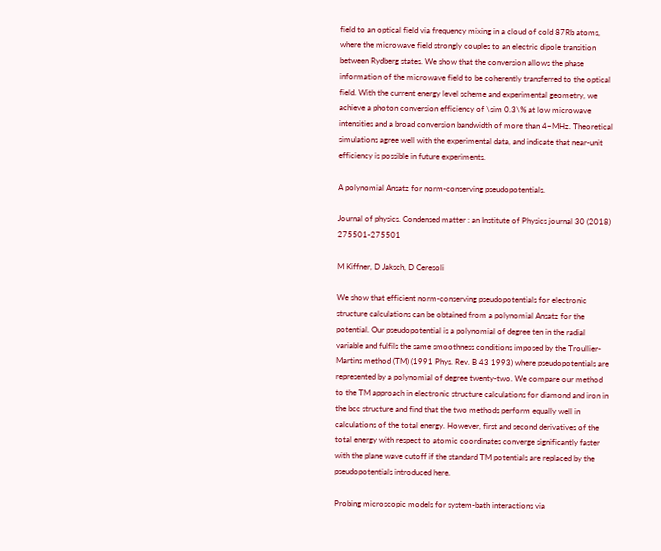field to an optical field via frequency mixing in a cloud of cold 87Rb atoms, where the microwave field strongly couples to an electric dipole transition between Rydberg states. We show that the conversion allows the phase information of the microwave field to be coherently transferred to the optical field. With the current energy level scheme and experimental geometry, we achieve a photon conversion efficiency of \sim 0.3\% at low microwave intensities and a broad conversion bandwidth of more than 4~MHz. Theoretical simulations agree well with the experimental data, and indicate that near-unit efficiency is possible in future experiments.

A polynomial Ansatz for norm-conserving pseudopotentials.

Journal of physics. Condensed matter : an Institute of Physics journal 30 (2018) 275501-275501

M Kiffner, D Jaksch, D Ceresoli

We show that efficient norm-conserving pseudopotentials for electronic structure calculations can be obtained from a polynomial Ansatz for the potential. Our pseudopotential is a polynomial of degree ten in the radial variable and fulfils the same smoothness conditions imposed by the Troullier-Martins method (TM) (1991 Phys. Rev. B 43 1993) where pseudopotentials are represented by a polynomial of degree twenty-two. We compare our method to the TM approach in electronic structure calculations for diamond and iron in the bcc structure and find that the two methods perform equally well in calculations of the total energy. However, first and second derivatives of the total energy with respect to atomic coordinates converge significantly faster with the plane wave cutoff if the standard TM potentials are replaced by the pseudopotentials introduced here.

Probing microscopic models for system-bath interactions via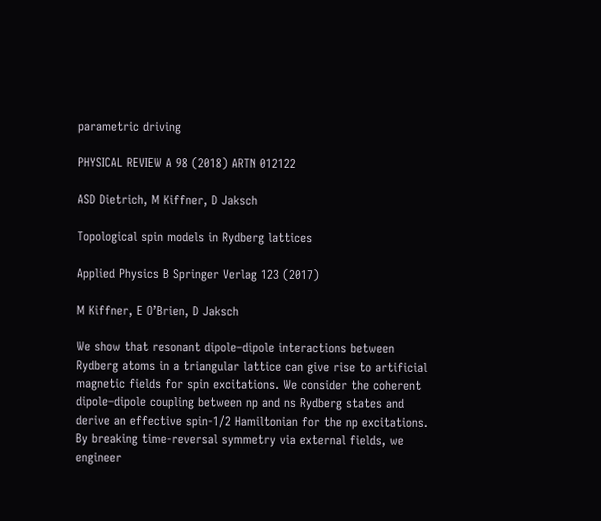parametric driving

PHYSICAL REVIEW A 98 (2018) ARTN 012122

ASD Dietrich, M Kiffner, D Jaksch

Topological spin models in Rydberg lattices

Applied Physics B Springer Verlag 123 (2017)

M Kiffner, E O’Brien, D Jaksch

We show that resonant dipole–dipole interactions between Rydberg atoms in a triangular lattice can give rise to artificial magnetic fields for spin excitations. We consider the coherent dipole–dipole coupling between np and ns Rydberg states and derive an effective spin-1/2 Hamiltonian for the np excitations. By breaking time-reversal symmetry via external fields, we engineer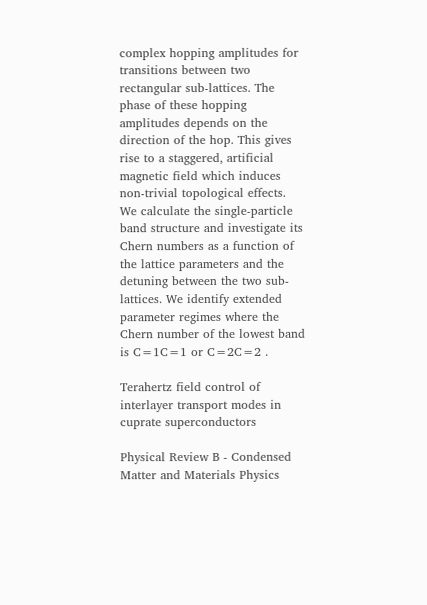complex hopping amplitudes for transitions between two rectangular sub-lattices. The phase of these hopping amplitudes depends on the direction of the hop. This gives rise to a staggered, artificial magnetic field which induces non-trivial topological effects. We calculate the single-particle band structure and investigate its Chern numbers as a function of the lattice parameters and the detuning between the two sub-lattices. We identify extended parameter regimes where the Chern number of the lowest band is C=1C=1 or C=2C=2 .

Terahertz field control of interlayer transport modes in cuprate superconductors

Physical Review B - Condensed Matter and Materials Physics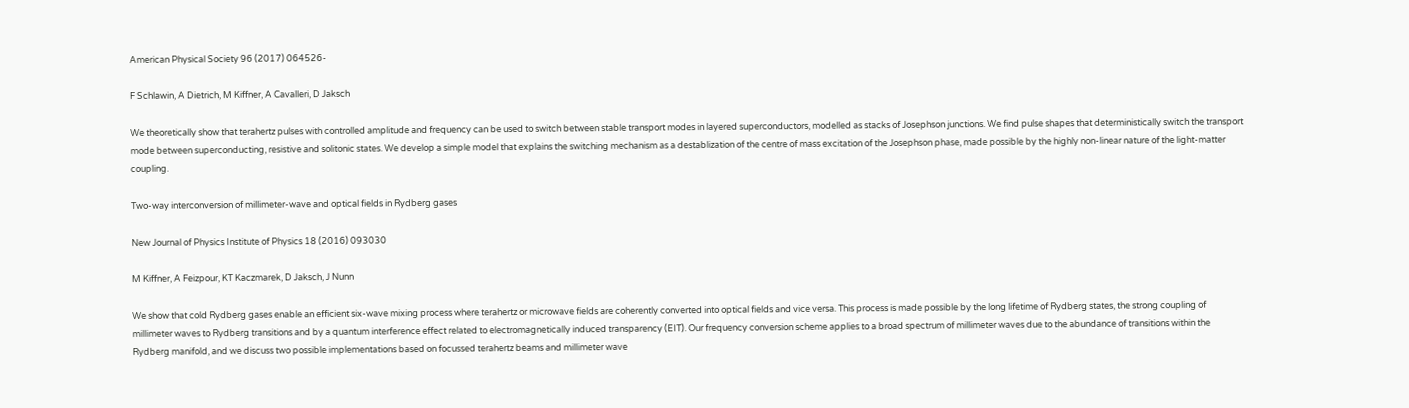American Physical Society 96 (2017) 064526-

F Schlawin, A Dietrich, M Kiffner, A Cavalleri, D Jaksch

We theoretically show that terahertz pulses with controlled amplitude and frequency can be used to switch between stable transport modes in layered superconductors, modelled as stacks of Josephson junctions. We find pulse shapes that deterministically switch the transport mode between superconducting, resistive and solitonic states. We develop a simple model that explains the switching mechanism as a destablization of the centre of mass excitation of the Josephson phase, made possible by the highly non-linear nature of the light-matter coupling.

Two-way interconversion of millimeter-wave and optical fields in Rydberg gases

New Journal of Physics Institute of Physics 18 (2016) 093030

M Kiffner, A Feizpour, KT Kaczmarek, D Jaksch, J Nunn

We show that cold Rydberg gases enable an efficient six-wave mixing process where terahertz or microwave fields are coherently converted into optical fields and vice versa. This process is made possible by the long lifetime of Rydberg states, the strong coupling of millimeter waves to Rydberg transitions and by a quantum interference effect related to electromagnetically induced transparency (EIT). Our frequency conversion scheme applies to a broad spectrum of millimeter waves due to the abundance of transitions within the Rydberg manifold, and we discuss two possible implementations based on focussed terahertz beams and millimeter wave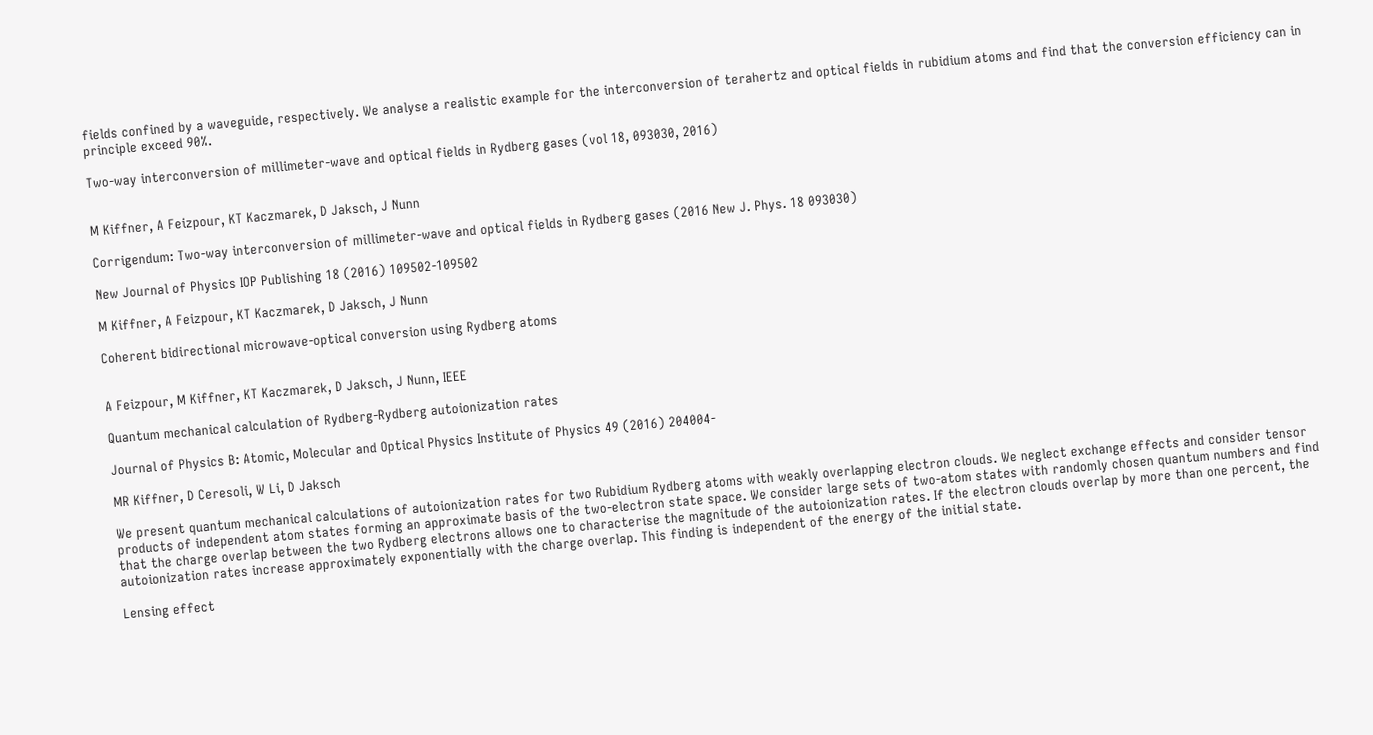fields confined by a waveguide, respectively. We analyse a realistic example for the interconversion of terahertz and optical fields in rubidium atoms and find that the conversion efficiency can in principle exceed 90%.

Two-way interconversion of millimeter-wave and optical fields in Rydberg gases (vol 18, 093030, 2016)


M Kiffner, A Feizpour, KT Kaczmarek, D Jaksch, J Nunn

Corrigendum: Two-way interconversion of millimeter-wave and optical fields in Rydberg gases (2016 New J. Phys. 18 093030)

New Journal of Physics IOP Publishing 18 (2016) 109502-109502

M Kiffner, A Feizpour, KT Kaczmarek, D Jaksch, J Nunn

Coherent bidirectional microwave-optical conversion using Rydberg atoms


A Feizpour, M Kiffner, KT Kaczmarek, D Jaksch, J Nunn, IEEE

Quantum mechanical calculation of Rydberg-Rydberg autoionization rates

Journal of Physics B: Atomic, Molecular and Optical Physics Institute of Physics 49 (2016) 204004-

MR Kiffner, D Ceresoli, W Li, D Jaksch

We present quantum mechanical calculations of autoionization rates for two Rubidium Rydberg atoms with weakly overlapping electron clouds. We neglect exchange effects and consider tensor products of independent atom states forming an approximate basis of the two-electron state space. We consider large sets of two-atom states with randomly chosen quantum numbers and find that the charge overlap between the two Rydberg electrons allows one to characterise the magnitude of the autoionization rates. If the electron clouds overlap by more than one percent, the autoionization rates increase approximately exponentially with the charge overlap. This finding is independent of the energy of the initial state.

Lensing effect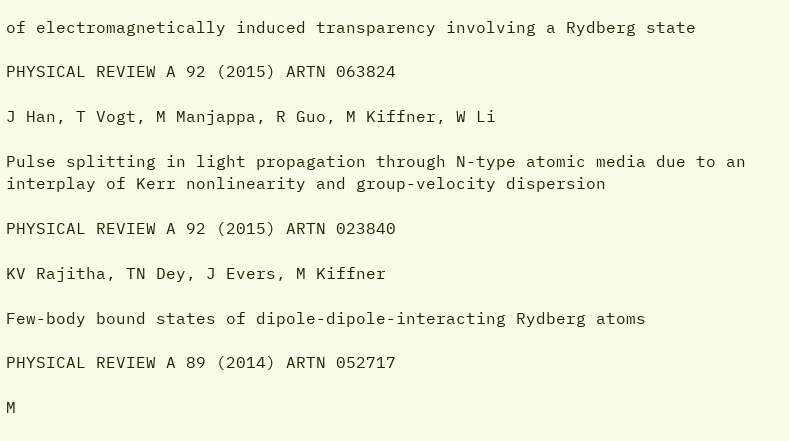of electromagnetically induced transparency involving a Rydberg state

PHYSICAL REVIEW A 92 (2015) ARTN 063824

J Han, T Vogt, M Manjappa, R Guo, M Kiffner, W Li

Pulse splitting in light propagation through N-type atomic media due to an interplay of Kerr nonlinearity and group-velocity dispersion

PHYSICAL REVIEW A 92 (2015) ARTN 023840

KV Rajitha, TN Dey, J Evers, M Kiffner

Few-body bound states of dipole-dipole-interacting Rydberg atoms

PHYSICAL REVIEW A 89 (2014) ARTN 052717

M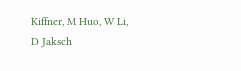Kiffner, M Huo, W Li, D Jaksch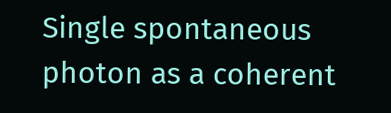Single spontaneous photon as a coherent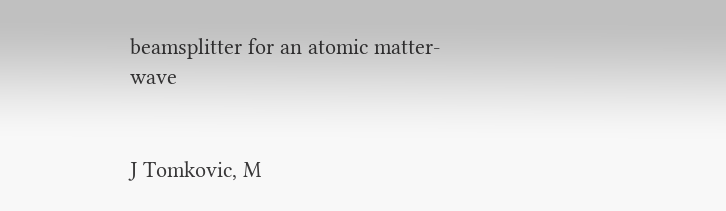beamsplitter for an atomic matter-wave


J Tomkovic, M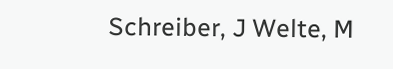Schreiber, J Welte, M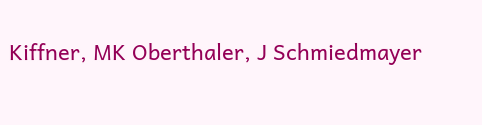Kiffner, MK Oberthaler, J Schmiedmayer